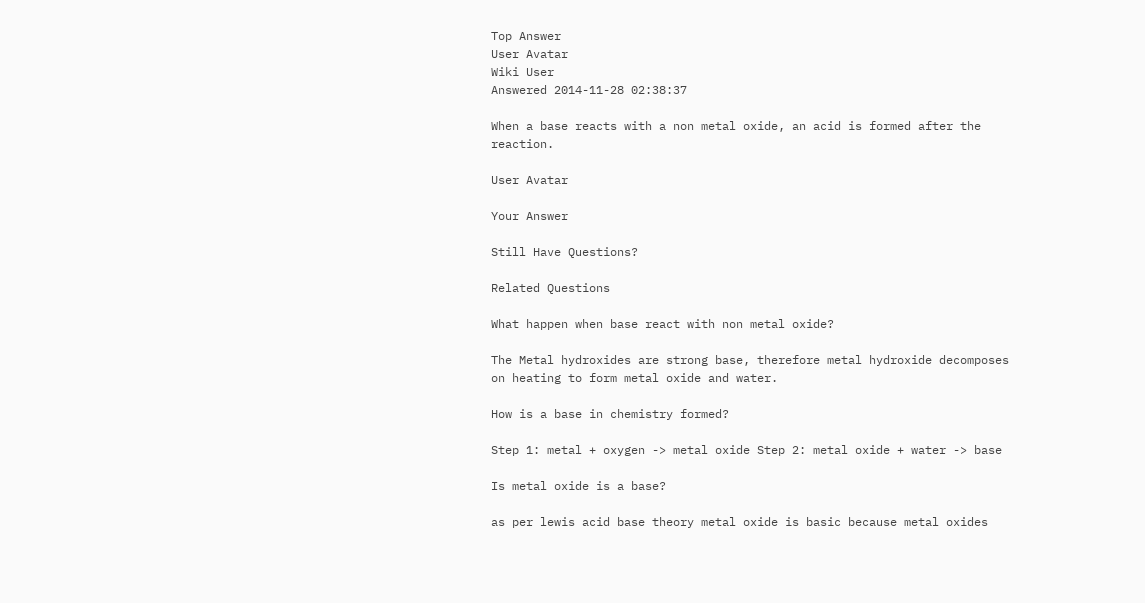Top Answer
User Avatar
Wiki User
Answered 2014-11-28 02:38:37

When a base reacts with a non metal oxide, an acid is formed after the reaction.

User Avatar

Your Answer

Still Have Questions?

Related Questions

What happen when base react with non metal oxide?

The Metal hydroxides are strong base, therefore metal hydroxide decomposes on heating to form metal oxide and water.

How is a base in chemistry formed?

Step 1: metal + oxygen -> metal oxide Step 2: metal oxide + water -> base

Is metal oxide is a base?

as per lewis acid base theory metal oxide is basic because metal oxides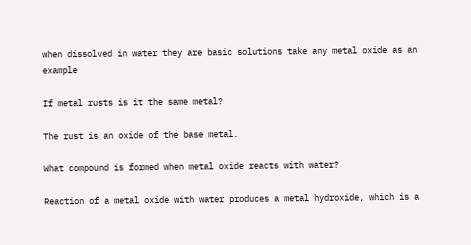when dissolved in water they are basic solutions take any metal oxide as an example

If metal rusts is it the same metal?

The rust is an oxide of the base metal.

What compound is formed when metal oxide reacts with water?

Reaction of a metal oxide with water produces a metal hydroxide, which is a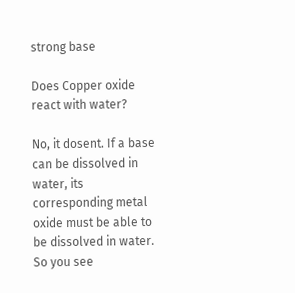strong base

Does Copper oxide react with water?

No, it dosent. If a base can be dissolved in water, its corresponding metal oxide must be able to be dissolved in water. So you see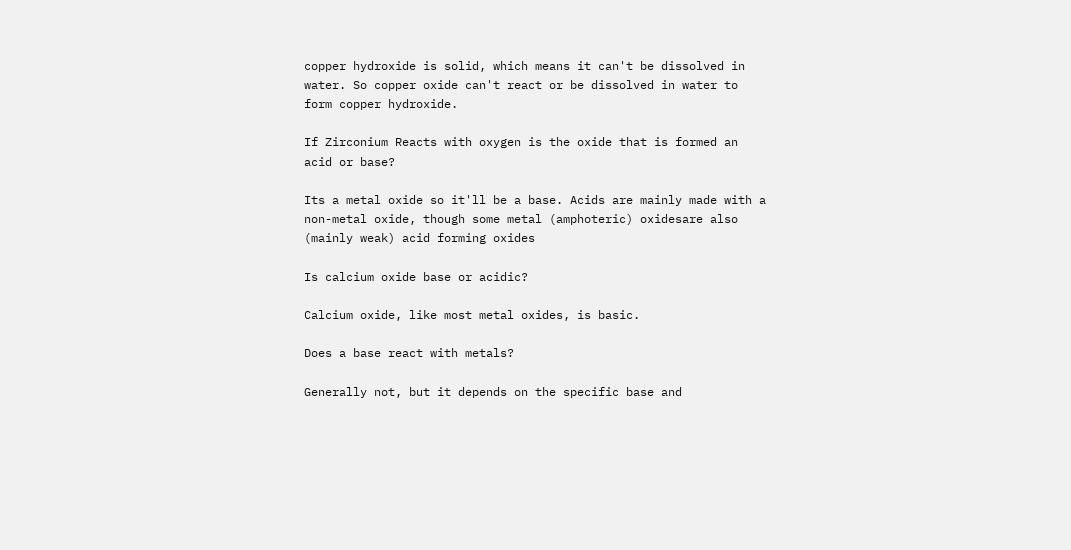copper hydroxide is solid, which means it can't be dissolved in water. So copper oxide can't react or be dissolved in water to form copper hydroxide.

If Zirconium Reacts with oxygen is the oxide that is formed an acid or base?

Its a metal oxide so it'll be a base. Acids are mainly made with a non-metal oxide, though some metal (amphoteric) oxidesare also (mainly weak) acid forming oxides

Is calcium oxide base or acidic?

Calcium oxide, like most metal oxides, is basic.

Does a base react with metals?

Generally not, but it depends on the specific base and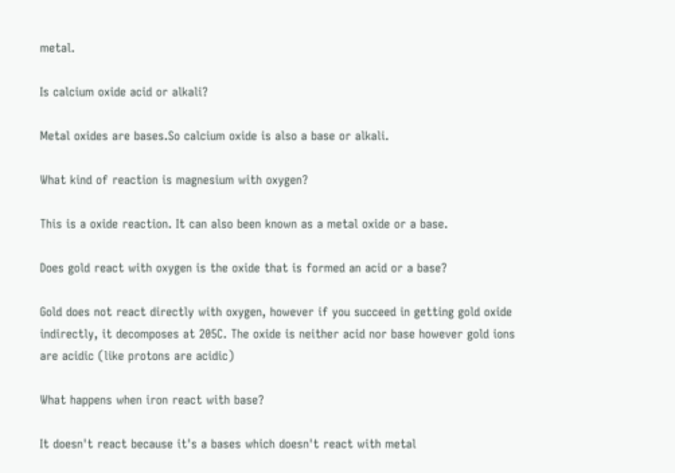metal.

Is calcium oxide acid or alkali?

Metal oxides are bases.So calcium oxide is also a base or alkali.

What kind of reaction is magnesium with oxygen?

This is a oxide reaction. It can also been known as a metal oxide or a base.

Does gold react with oxygen is the oxide that is formed an acid or a base?

Gold does not react directly with oxygen, however if you succeed in getting gold oxide indirectly, it decomposes at 205C. The oxide is neither acid nor base however gold ions are acidic (like protons are acidic)

What happens when iron react with base?

It doesn't react because it's a bases which doesn't react with metal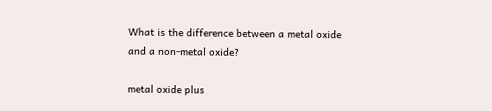What is the difference between a metal oxide and a non-metal oxide?

metal oxide plus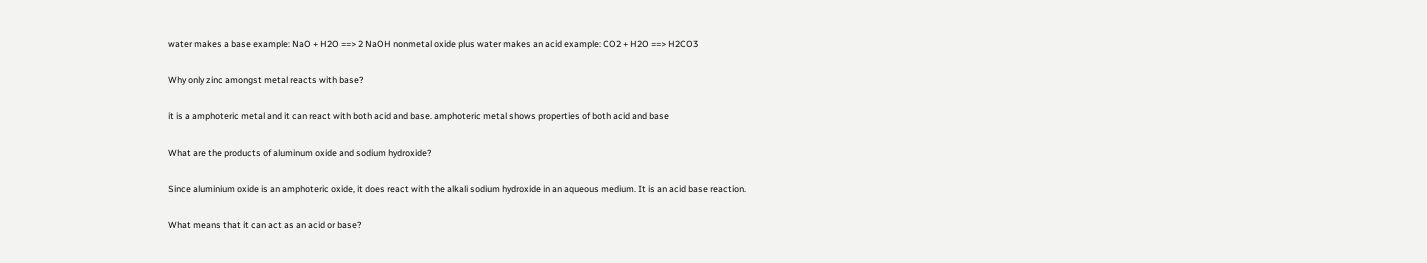water makes a base example: NaO + H2O ==> 2 NaOH nonmetal oxide plus water makes an acid example: CO2 + H2O ==> H2CO3

Why only zinc amongst metal reacts with base?

it is a amphoteric metal and it can react with both acid and base. amphoteric metal shows properties of both acid and base

What are the products of aluminum oxide and sodium hydroxide?

Since aluminium oxide is an amphoteric oxide, it does react with the alkali sodium hydroxide in an aqueous medium. It is an acid base reaction.

What means that it can act as an acid or base?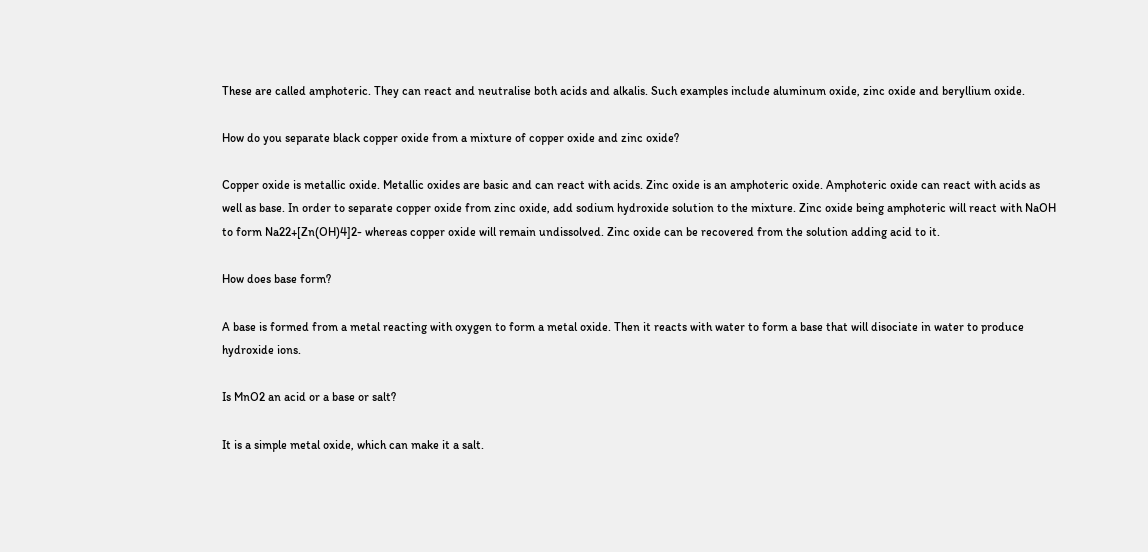These are called amphoteric. They can react and neutralise both acids and alkalis. Such examples include aluminum oxide, zinc oxide and beryllium oxide.

How do you separate black copper oxide from a mixture of copper oxide and zinc oxide?

Copper oxide is metallic oxide. Metallic oxides are basic and can react with acids. Zinc oxide is an amphoteric oxide. Amphoteric oxide can react with acids as well as base. In order to separate copper oxide from zinc oxide, add sodium hydroxide solution to the mixture. Zinc oxide being amphoteric will react with NaOH to form Na22+[Zn(OH)4]2- whereas copper oxide will remain undissolved. Zinc oxide can be recovered from the solution adding acid to it.

How does base form?

A base is formed from a metal reacting with oxygen to form a metal oxide. Then it reacts with water to form a base that will disociate in water to produce hydroxide ions.

Is MnO2 an acid or a base or salt?

It is a simple metal oxide, which can make it a salt.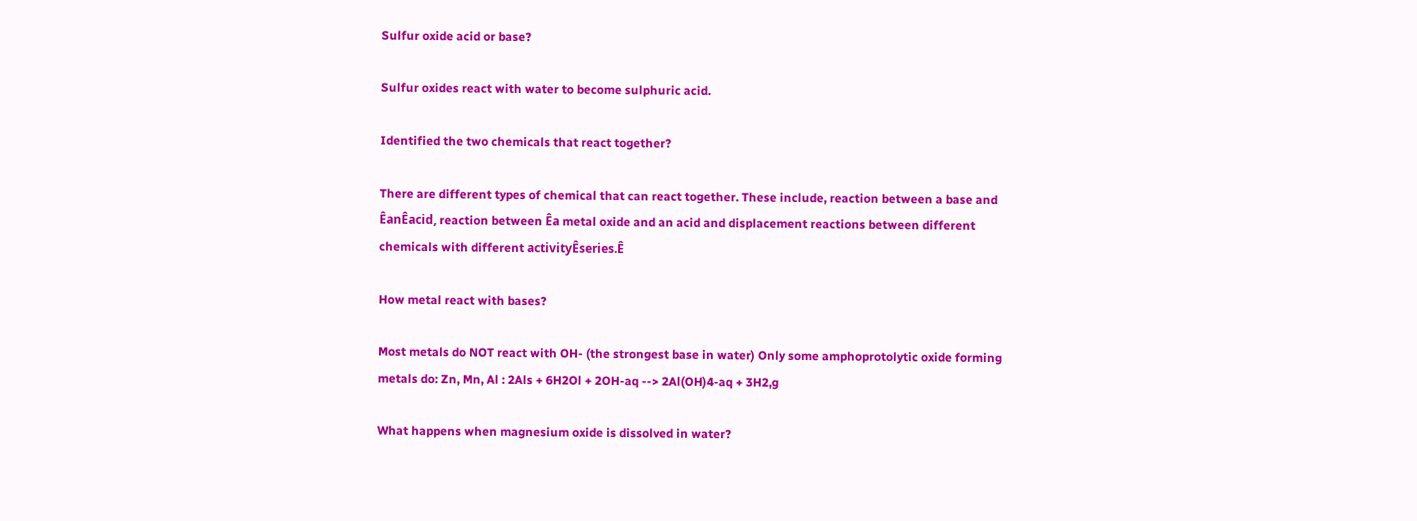Sulfur oxide acid or base?

Sulfur oxides react with water to become sulphuric acid.

Identified the two chemicals that react together?

There are different types of chemical that can react together. These include, reaction between a base and ÊanÊacid, reaction between Êa metal oxide and an acid and displacement reactions between different chemicals with different activityÊseries.Ê

How metal react with bases?

Most metals do NOT react with OH- (the strongest base in water) Only some amphoprotolytic oxide forming metals do: Zn, Mn, Al : 2Als + 6H2Ol + 2OH-aq --> 2Al(OH)4-aq + 3H2,g

What happens when magnesium oxide is dissolved in water?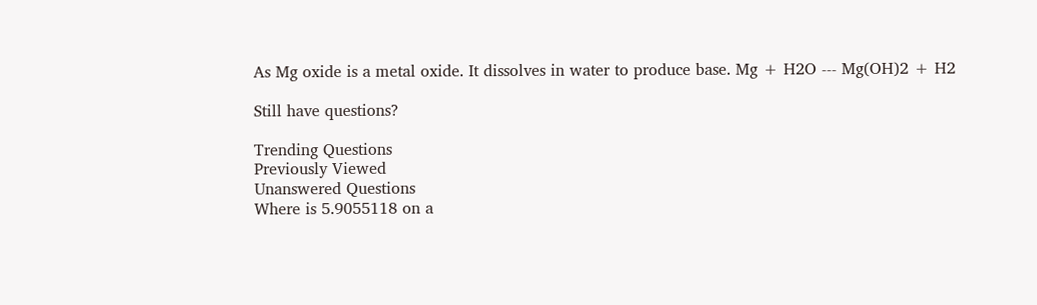As Mg oxide is a metal oxide. It dissolves in water to produce base. Mg + H2O --- Mg(OH)2 + H2

Still have questions?

Trending Questions
Previously Viewed
Unanswered Questions
Where is 5.9055118 on a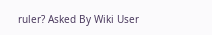ruler? Asked By Wiki User